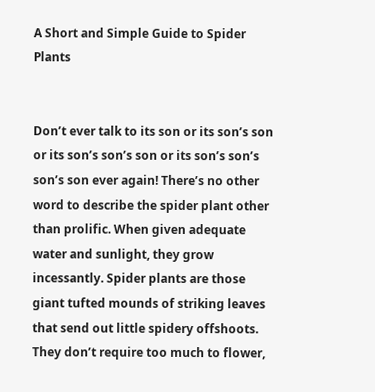A Short and Simple Guide to Spider Plants


Don’t ever talk to its son or its son’s son or its son’s son’s son or its son’s son’s son’s son ever again! There’s no other word to describe the spider plant other than prolific. When given adequate water and sunlight, they grow incessantly. Spider plants are those giant tufted mounds of striking leaves that send out little spidery offshoots. They don’t require too much to flower,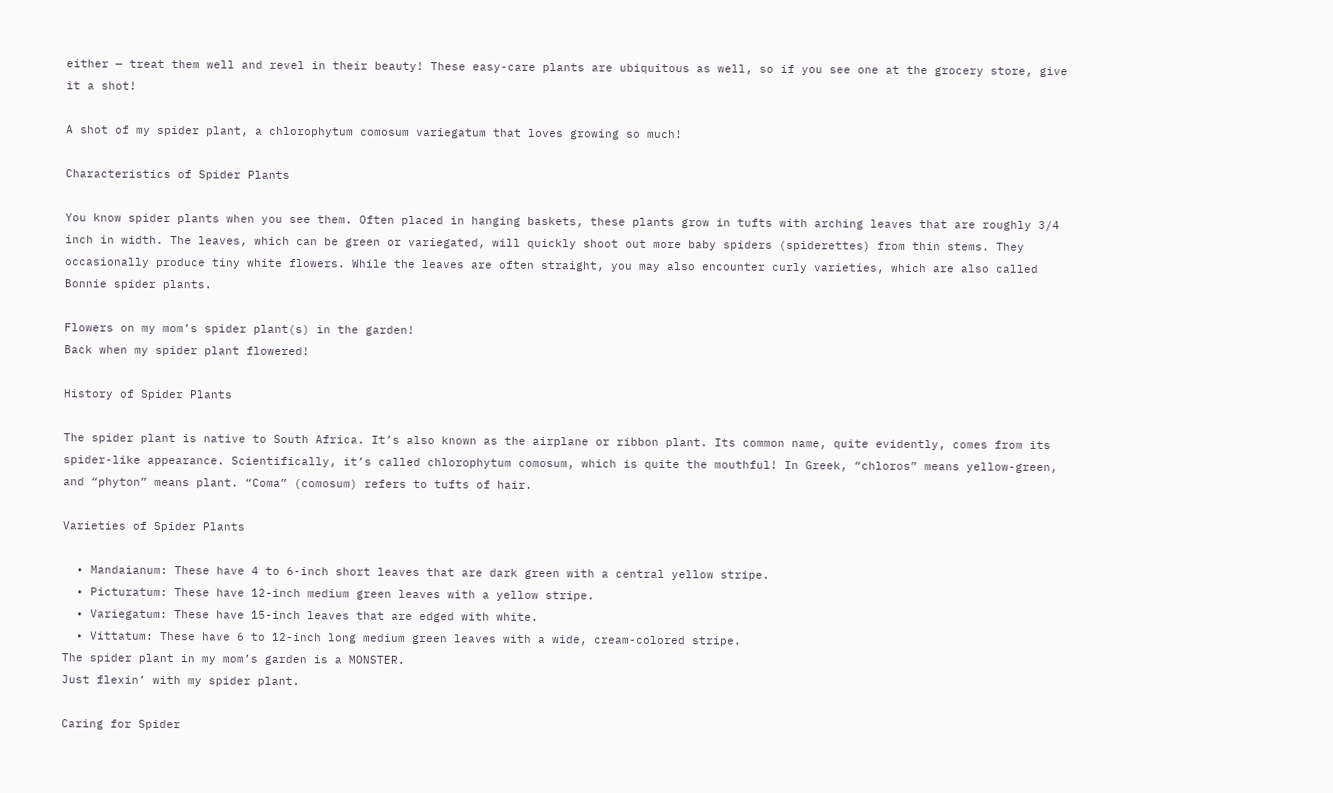either — treat them well and revel in their beauty! These easy-care plants are ubiquitous as well, so if you see one at the grocery store, give it a shot!

A shot of my spider plant, a chlorophytum comosum variegatum that loves growing so much!

Characteristics of Spider Plants

You know spider plants when you see them. Often placed in hanging baskets, these plants grow in tufts with arching leaves that are roughly 3/4 inch in width. The leaves, which can be green or variegated, will quickly shoot out more baby spiders (spiderettes) from thin stems. They occasionally produce tiny white flowers. While the leaves are often straight, you may also encounter curly varieties, which are also called Bonnie spider plants.

Flowers on my mom’s spider plant(s) in the garden!
Back when my spider plant flowered!

History of Spider Plants

The spider plant is native to South Africa. It’s also known as the airplane or ribbon plant. Its common name, quite evidently, comes from its spider-like appearance. Scientifically, it’s called chlorophytum comosum, which is quite the mouthful! In Greek, “chloros” means yellow-green, and “phyton” means plant. “Coma” (comosum) refers to tufts of hair.

Varieties of Spider Plants

  • Mandaianum: These have 4 to 6-inch short leaves that are dark green with a central yellow stripe.
  • Picturatum: These have 12-inch medium green leaves with a yellow stripe.
  • Variegatum: These have 15-inch leaves that are edged with white.
  • Vittatum: These have 6 to 12-inch long medium green leaves with a wide, cream-colored stripe.
The spider plant in my mom’s garden is a MONSTER.
Just flexin’ with my spider plant.

Caring for Spider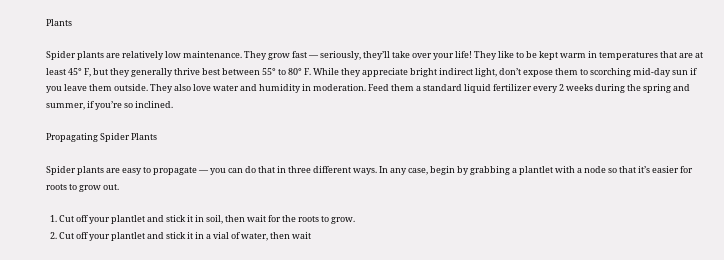Plants

Spider plants are relatively low maintenance. They grow fast — seriously, they’ll take over your life! They like to be kept warm in temperatures that are at least 45° F, but they generally thrive best between 55° to 80° F. While they appreciate bright indirect light, don’t expose them to scorching mid-day sun if you leave them outside. They also love water and humidity in moderation. Feed them a standard liquid fertilizer every 2 weeks during the spring and summer, if you’re so inclined.

Propagating Spider Plants

Spider plants are easy to propagate — you can do that in three different ways. In any case, begin by grabbing a plantlet with a node so that it’s easier for roots to grow out.

  1. Cut off your plantlet and stick it in soil, then wait for the roots to grow.
  2. Cut off your plantlet and stick it in a vial of water, then wait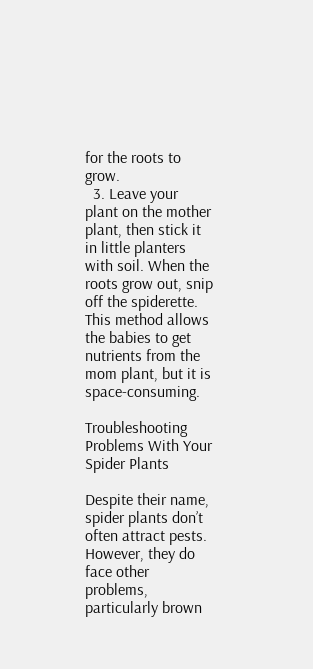for the roots to grow.
  3. Leave your plant on the mother plant, then stick it in little planters with soil. When the roots grow out, snip off the spiderette. This method allows the babies to get nutrients from the mom plant, but it is space-consuming.

Troubleshooting Problems With Your Spider Plants

Despite their name, spider plants don’t often attract pests. However, they do face other problems, particularly brown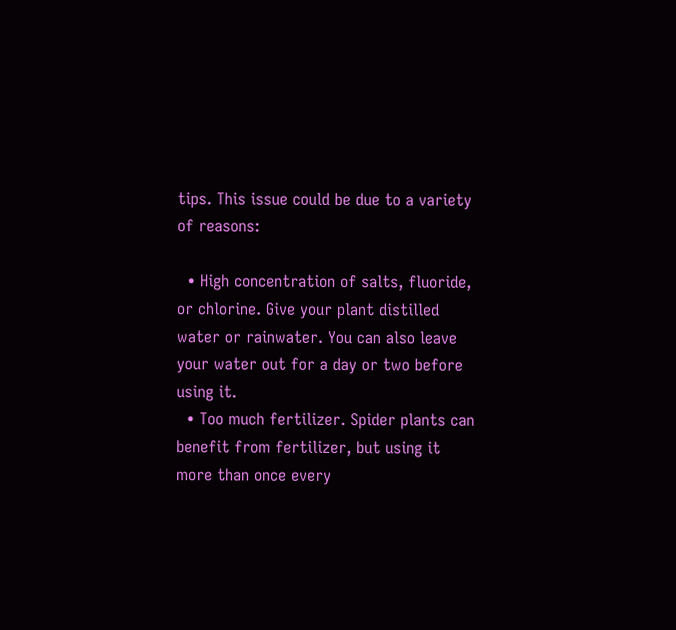tips. This issue could be due to a variety of reasons:

  • High concentration of salts, fluoride, or chlorine. Give your plant distilled water or rainwater. You can also leave your water out for a day or two before using it.
  • Too much fertilizer. Spider plants can benefit from fertilizer, but using it more than once every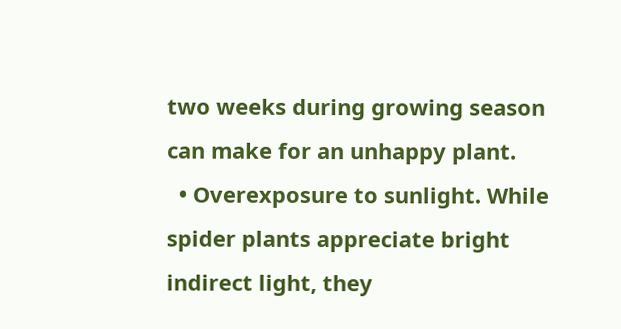two weeks during growing season can make for an unhappy plant.
  • Overexposure to sunlight. While spider plants appreciate bright indirect light, they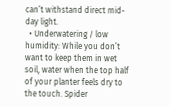can’t withstand direct mid-day light.
  • Underwatering / low humidity: While you don’t want to keep them in wet soil, water when the top half of your planter feels dry to the touch. Spider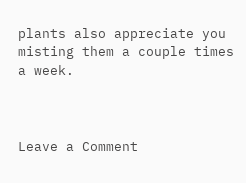plants also appreciate you misting them a couple times a week.



Leave a Comment